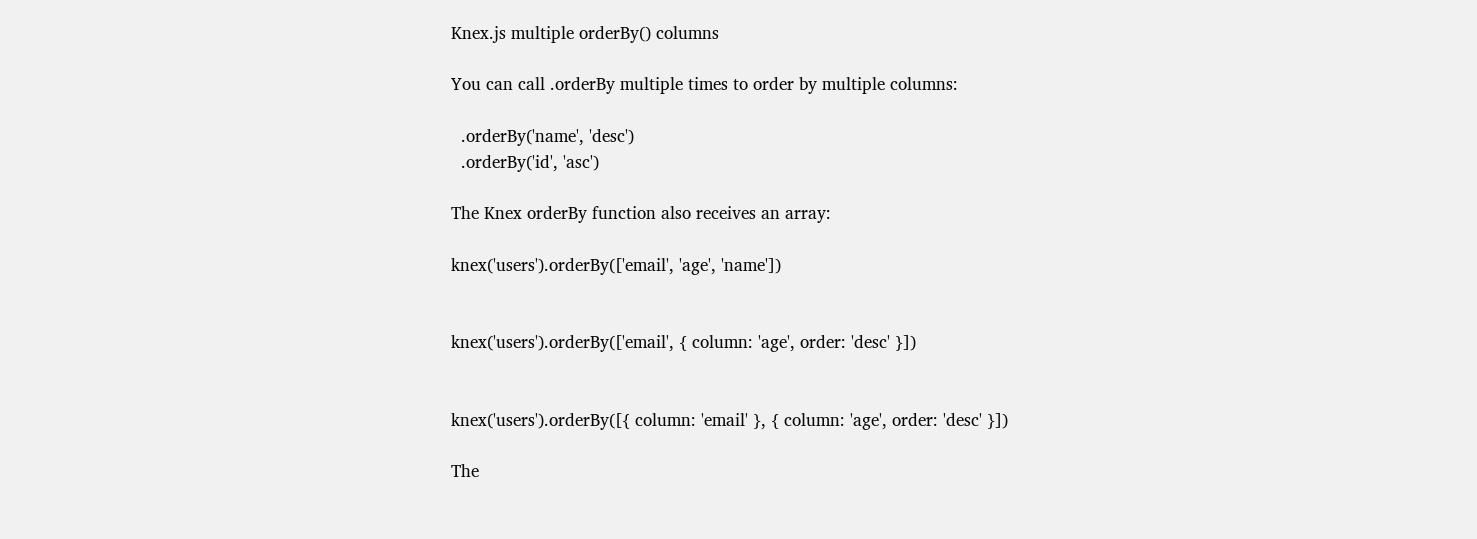Knex.js multiple orderBy() columns

You can call .orderBy multiple times to order by multiple columns:

  .orderBy('name', 'desc')
  .orderBy('id', 'asc')

The Knex orderBy function also receives an array:

knex('users').orderBy(['email', 'age', 'name'])


knex('users').orderBy(['email', { column: 'age', order: 'desc' }])


knex('users').orderBy([{ column: 'email' }, { column: 'age', order: 'desc' }])

The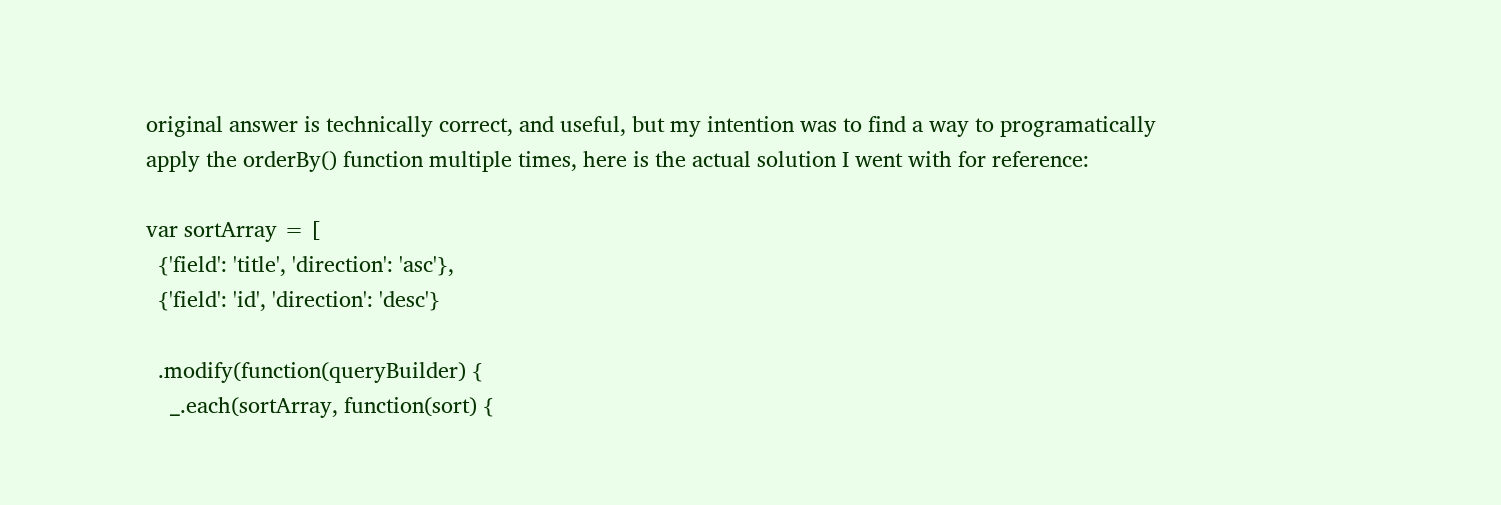original answer is technically correct, and useful, but my intention was to find a way to programatically apply the orderBy() function multiple times, here is the actual solution I went with for reference:

var sortArray = [
  {'field': 'title', 'direction': 'asc'},
  {'field': 'id', 'direction': 'desc'}

  .modify(function(queryBuilder) {
    _.each(sortArray, function(sort) {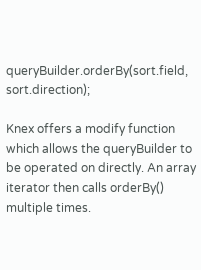queryBuilder.orderBy(sort.field, sort.direction);

Knex offers a modify function which allows the queryBuilder to be operated on directly. An array iterator then calls orderBy() multiple times.